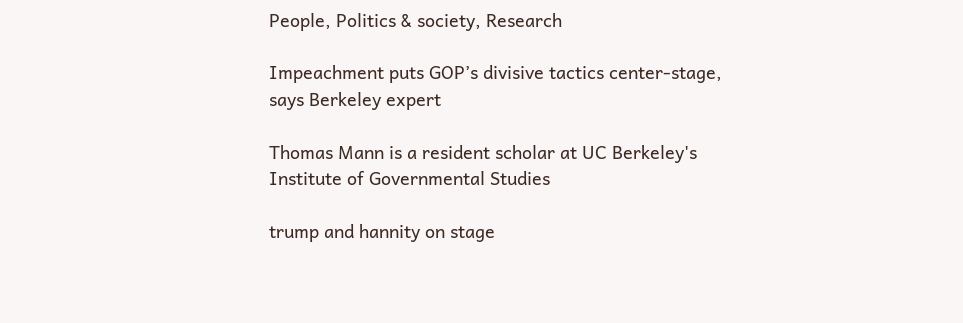People, Politics & society, Research

Impeachment puts GOP’s divisive tactics center-stage, says Berkeley expert

Thomas Mann is a resident scholar at UC Berkeley's Institute of Governmental Studies

trump and hannity on stage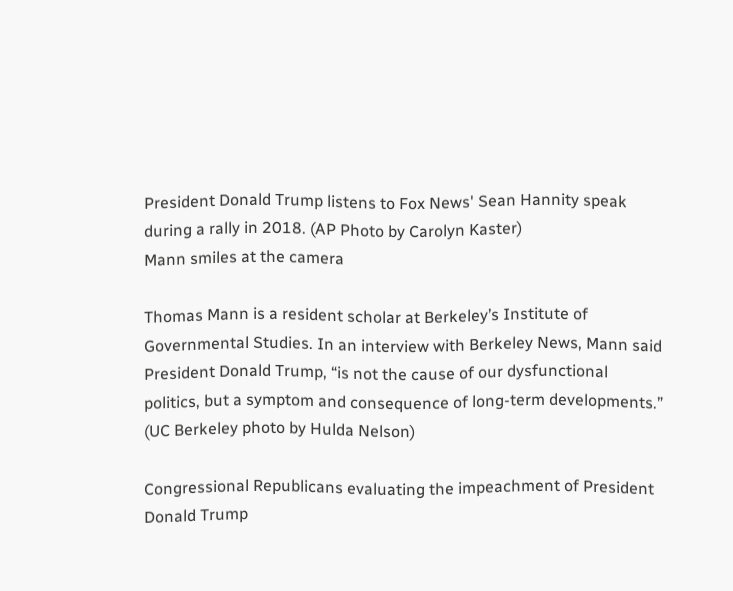President Donald Trump listens to Fox News' Sean Hannity speak during a rally in 2018. (AP Photo by Carolyn Kaster)
Mann smiles at the camera

Thomas Mann is a resident scholar at Berkeley’s Institute of Governmental Studies. In an interview with Berkeley News, Mann said President Donald Trump, “is not the cause of our dysfunctional politics, but a symptom and consequence of long-term developments.” (UC Berkeley photo by Hulda Nelson)

Congressional Republicans evaluating the impeachment of President Donald Trump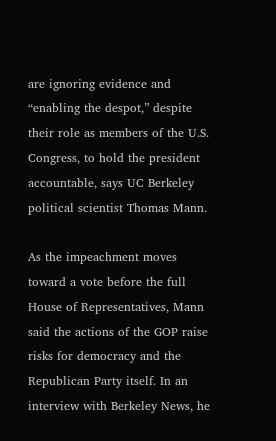are ignoring evidence and “enabling the despot,” despite their role as members of the U.S. Congress, to hold the president accountable, says UC Berkeley political scientist Thomas Mann.

As the impeachment moves toward a vote before the full House of Representatives, Mann said the actions of the GOP raise risks for democracy and the Republican Party itself. In an interview with Berkeley News, he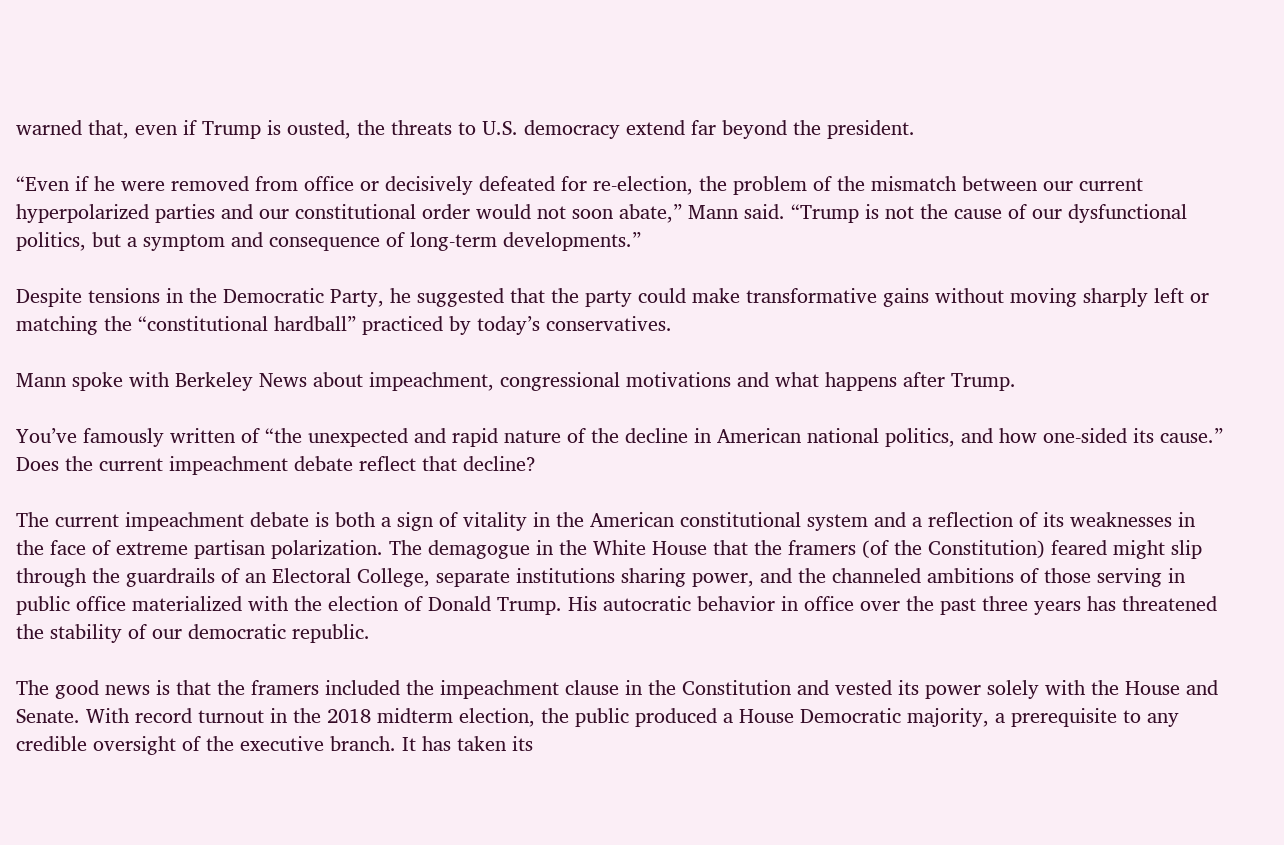warned that, even if Trump is ousted, the threats to U.S. democracy extend far beyond the president.

“Even if he were removed from office or decisively defeated for re-election, the problem of the mismatch between our current hyperpolarized parties and our constitutional order would not soon abate,” Mann said. “Trump is not the cause of our dysfunctional politics, but a symptom and consequence of long-term developments.”

Despite tensions in the Democratic Party, he suggested that the party could make transformative gains without moving sharply left or matching the “constitutional hardball” practiced by today’s conservatives.

Mann spoke with Berkeley News about impeachment, congressional motivations and what happens after Trump.

You’ve famously written of “the unexpected and rapid nature of the decline in American national politics, and how one-sided its cause.” Does the current impeachment debate reflect that decline?

The current impeachment debate is both a sign of vitality in the American constitutional system and a reflection of its weaknesses in the face of extreme partisan polarization. The demagogue in the White House that the framers (of the Constitution) feared might slip through the guardrails of an Electoral College, separate institutions sharing power, and the channeled ambitions of those serving in public office materialized with the election of Donald Trump. His autocratic behavior in office over the past three years has threatened the stability of our democratic republic.

The good news is that the framers included the impeachment clause in the Constitution and vested its power solely with the House and Senate. With record turnout in the 2018 midterm election, the public produced a House Democratic majority, a prerequisite to any credible oversight of the executive branch. It has taken its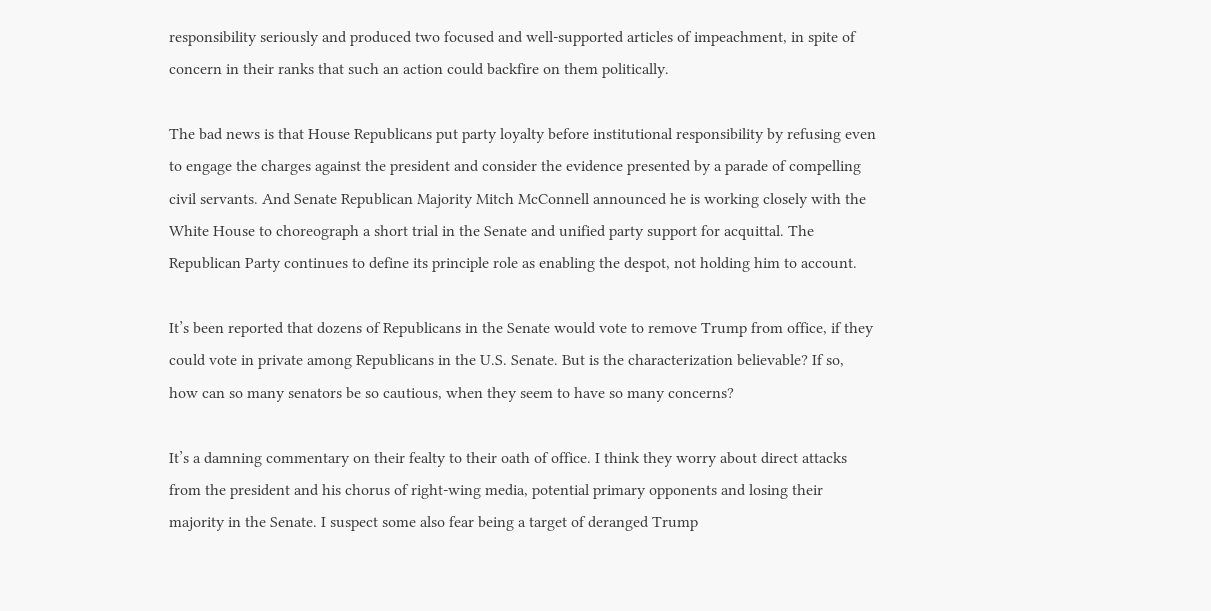responsibility seriously and produced two focused and well-supported articles of impeachment, in spite of concern in their ranks that such an action could backfire on them politically.

The bad news is that House Republicans put party loyalty before institutional responsibility by refusing even to engage the charges against the president and consider the evidence presented by a parade of compelling civil servants. And Senate Republican Majority Mitch McConnell announced he is working closely with the White House to choreograph a short trial in the Senate and unified party support for acquittal. The Republican Party continues to define its principle role as enabling the despot, not holding him to account.

It’s been reported that dozens of Republicans in the Senate would vote to remove Trump from office, if they could vote in private among Republicans in the U.S. Senate. But is the characterization believable? If so, how can so many senators be so cautious, when they seem to have so many concerns?

It’s a damning commentary on their fealty to their oath of office. I think they worry about direct attacks from the president and his chorus of right-wing media, potential primary opponents and losing their majority in the Senate. I suspect some also fear being a target of deranged Trump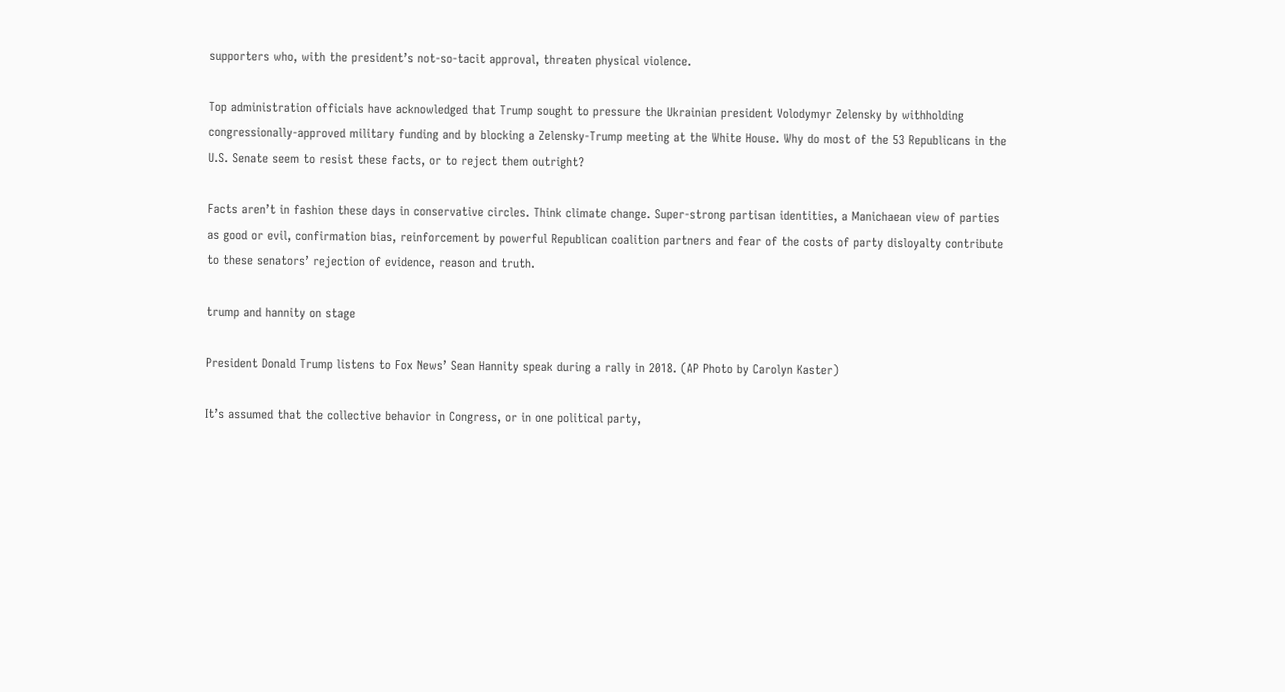supporters who, with the president’s not-so-tacit approval, threaten physical violence.

Top administration officials have acknowledged that Trump sought to pressure the Ukrainian president Volodymyr Zelensky by withholding congressionally-approved military funding and by blocking a Zelensky-Trump meeting at the White House. Why do most of the 53 Republicans in the U.S. Senate seem to resist these facts, or to reject them outright?

Facts aren’t in fashion these days in conservative circles. Think climate change. Super-strong partisan identities, a Manichaean view of parties as good or evil, confirmation bias, reinforcement by powerful Republican coalition partners and fear of the costs of party disloyalty contribute to these senators’ rejection of evidence, reason and truth.

trump and hannity on stage

President Donald Trump listens to Fox News’ Sean Hannity speak during a rally in 2018. (AP Photo by Carolyn Kaster)

It’s assumed that the collective behavior in Congress, or in one political party,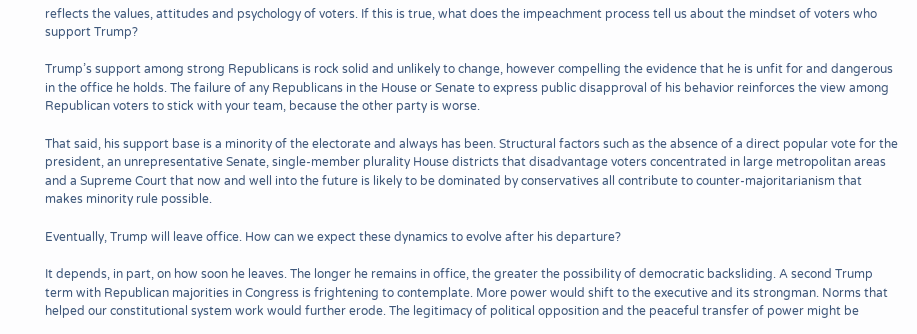reflects the values, attitudes and psychology of voters. If this is true, what does the impeachment process tell us about the mindset of voters who support Trump?

Trump’s support among strong Republicans is rock solid and unlikely to change, however compelling the evidence that he is unfit for and dangerous in the office he holds. The failure of any Republicans in the House or Senate to express public disapproval of his behavior reinforces the view among Republican voters to stick with your team, because the other party is worse.

That said, his support base is a minority of the electorate and always has been. Structural factors such as the absence of a direct popular vote for the president, an unrepresentative Senate, single-member plurality House districts that disadvantage voters concentrated in large metropolitan areas and a Supreme Court that now and well into the future is likely to be dominated by conservatives all contribute to counter-majoritarianism that makes minority rule possible.

Eventually, Trump will leave office. How can we expect these dynamics to evolve after his departure?

It depends, in part, on how soon he leaves. The longer he remains in office, the greater the possibility of democratic backsliding. A second Trump term with Republican majorities in Congress is frightening to contemplate. More power would shift to the executive and its strongman. Norms that helped our constitutional system work would further erode. The legitimacy of political opposition and the peaceful transfer of power might be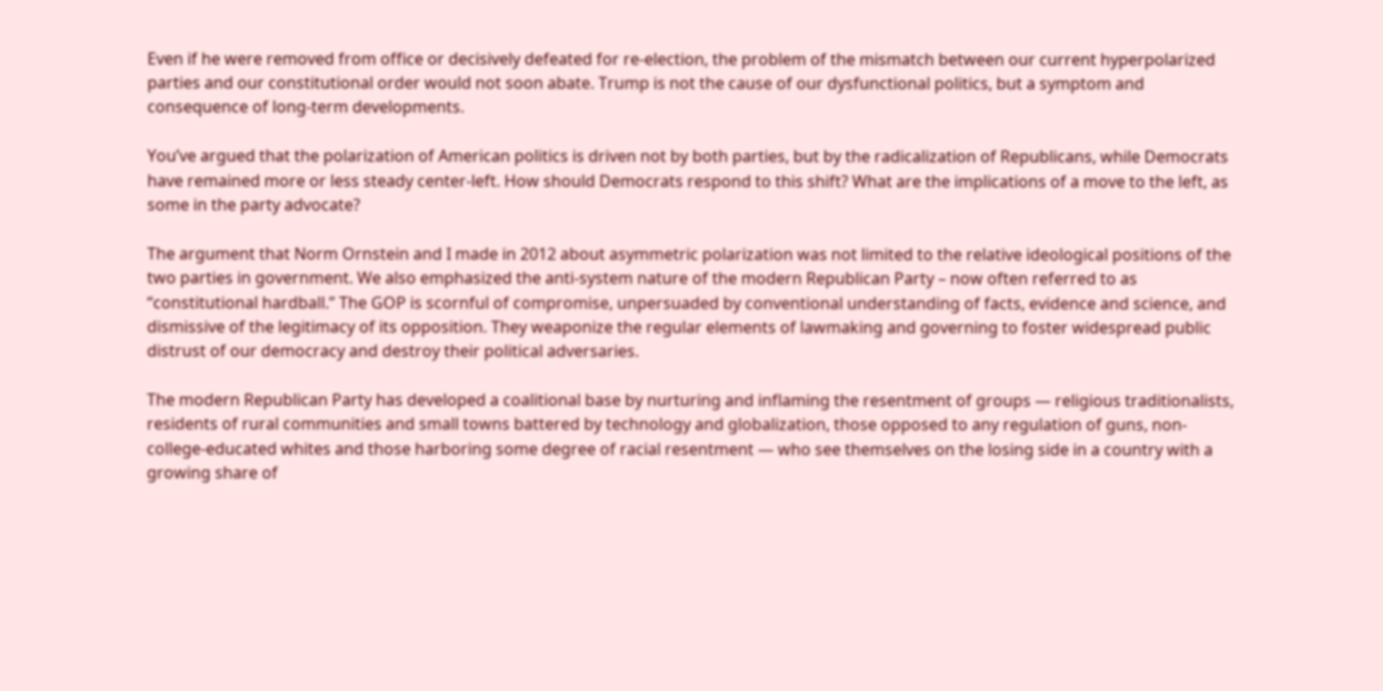Even if he were removed from office or decisively defeated for re-election, the problem of the mismatch between our current hyperpolarized parties and our constitutional order would not soon abate. Trump is not the cause of our dysfunctional politics, but a symptom and consequence of long-term developments.

You’ve argued that the polarization of American politics is driven not by both parties, but by the radicalization of Republicans, while Democrats have remained more or less steady center-left. How should Democrats respond to this shift? What are the implications of a move to the left, as some in the party advocate?

The argument that Norm Ornstein and I made in 2012 about asymmetric polarization was not limited to the relative ideological positions of the two parties in government. We also emphasized the anti-system nature of the modern Republican Party – now often referred to as “constitutional hardball.” The GOP is scornful of compromise, unpersuaded by conventional understanding of facts, evidence and science, and dismissive of the legitimacy of its opposition. They weaponize the regular elements of lawmaking and governing to foster widespread public distrust of our democracy and destroy their political adversaries.

The modern Republican Party has developed a coalitional base by nurturing and inflaming the resentment of groups — religious traditionalists, residents of rural communities and small towns battered by technology and globalization, those opposed to any regulation of guns, non-college-educated whites and those harboring some degree of racial resentment — who see themselves on the losing side in a country with a growing share of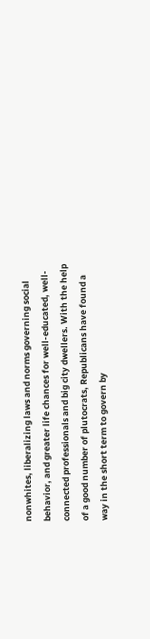nonwhites, liberalizing laws and norms governing social behavior, and greater life chances for well-educated, well-connected professionals and big city dwellers. With the help of a good number of plutocrats, Republicans have found a way in the short term to govern by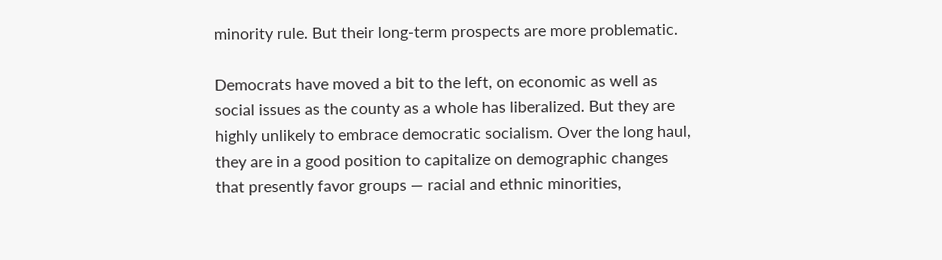minority rule. But their long-term prospects are more problematic.

Democrats have moved a bit to the left, on economic as well as social issues as the county as a whole has liberalized. But they are highly unlikely to embrace democratic socialism. Over the long haul, they are in a good position to capitalize on demographic changes that presently favor groups — racial and ethnic minorities,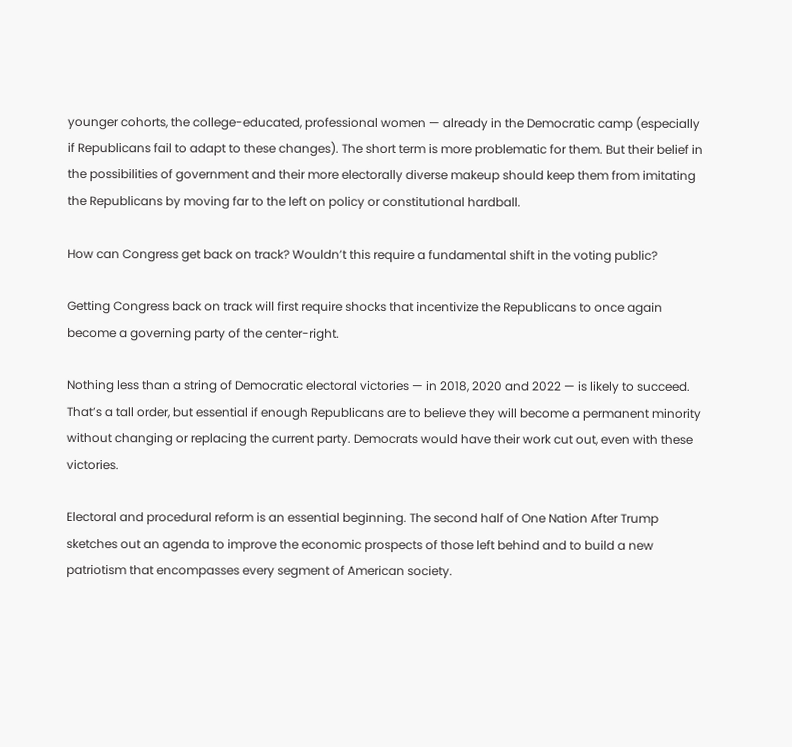younger cohorts, the college-educated, professional women — already in the Democratic camp (especially if Republicans fail to adapt to these changes). The short term is more problematic for them. But their belief in the possibilities of government and their more electorally diverse makeup should keep them from imitating the Republicans by moving far to the left on policy or constitutional hardball.

How can Congress get back on track? Wouldn’t this require a fundamental shift in the voting public?

Getting Congress back on track will first require shocks that incentivize the Republicans to once again become a governing party of the center-right.

Nothing less than a string of Democratic electoral victories — in 2018, 2020 and 2022 — is likely to succeed. That’s a tall order, but essential if enough Republicans are to believe they will become a permanent minority without changing or replacing the current party. Democrats would have their work cut out, even with these victories.

Electoral and procedural reform is an essential beginning. The second half of One Nation After Trump sketches out an agenda to improve the economic prospects of those left behind and to build a new patriotism that encompasses every segment of American society.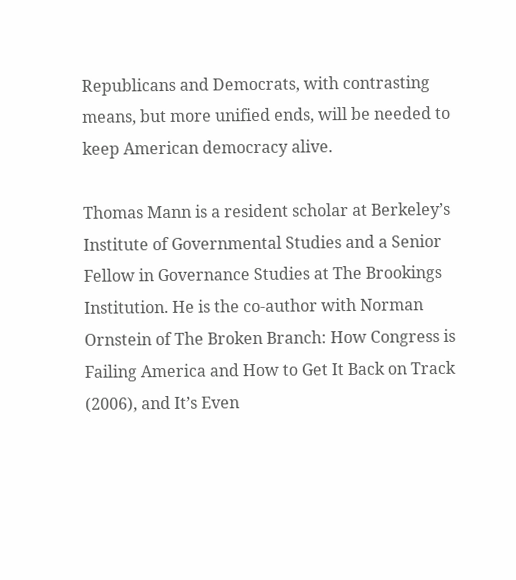Republicans and Democrats, with contrasting means, but more unified ends, will be needed to keep American democracy alive.

Thomas Mann is a resident scholar at Berkeley’s Institute of Governmental Studies and a Senior Fellow in Governance Studies at The Brookings Institution. He is the co-author with Norman Ornstein of The Broken Branch: How Congress is Failing America and How to Get It Back on Track (2006), and It’s Even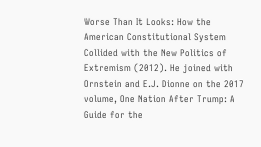Worse Than It Looks: How the American Constitutional System Collided with the New Politics of Extremism (2012). He joined with Ornstein and E.J. Dionne on the 2017 volume, One Nation After Trump: A Guide for the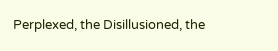Perplexed, the Disillusioned, the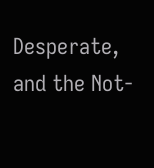Desperate, and the Not-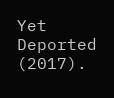Yet Deported (2017).